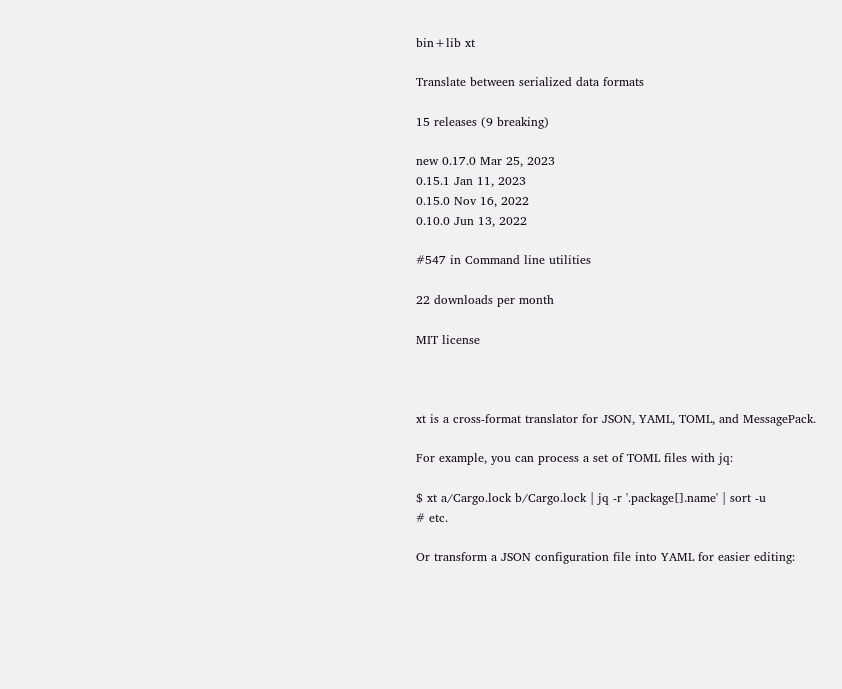bin+lib xt

Translate between serialized data formats

15 releases (9 breaking)

new 0.17.0 Mar 25, 2023
0.15.1 Jan 11, 2023
0.15.0 Nov 16, 2022
0.10.0 Jun 13, 2022

#547 in Command line utilities

22 downloads per month

MIT license



xt is a cross-format translator for JSON, YAML, TOML, and MessagePack.

For example, you can process a set of TOML files with jq:

$ xt a/Cargo.lock b/Cargo.lock | jq -r '.package[].name' | sort -u
# etc.

Or transform a JSON configuration file into YAML for easier editing: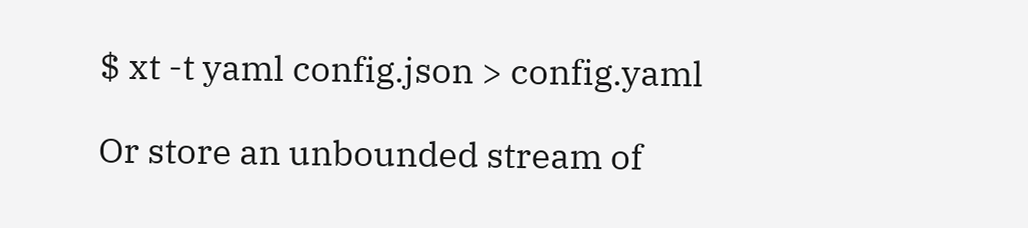$ xt -t yaml config.json > config.yaml

Or store an unbounded stream of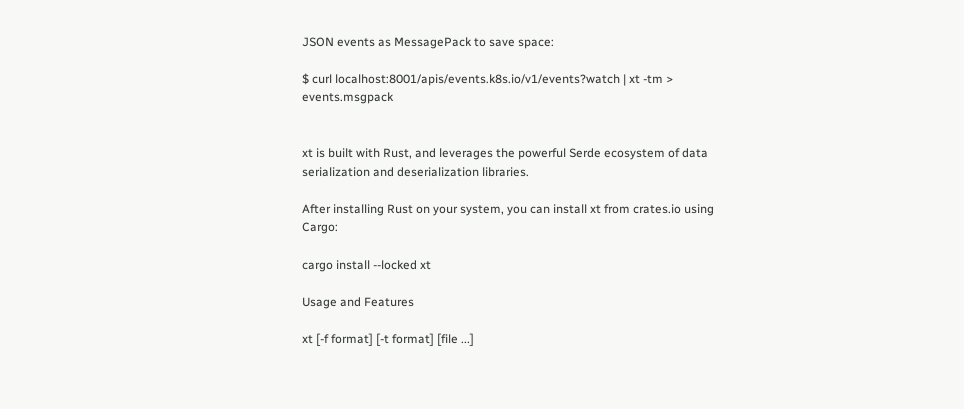JSON events as MessagePack to save space:

$ curl localhost:8001/apis/events.k8s.io/v1/events?watch | xt -tm > events.msgpack


xt is built with Rust, and leverages the powerful Serde ecosystem of data serialization and deserialization libraries.

After installing Rust on your system, you can install xt from crates.io using Cargo:

cargo install --locked xt

Usage and Features

xt [-f format] [-t format] [file ...]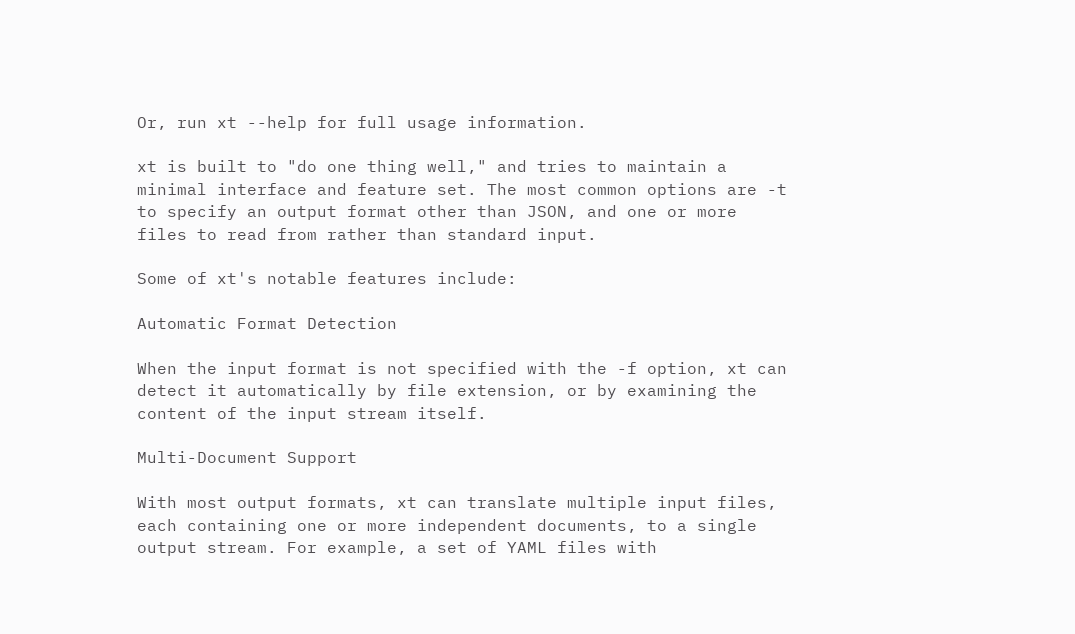Or, run xt --help for full usage information.

xt is built to "do one thing well," and tries to maintain a minimal interface and feature set. The most common options are -t to specify an output format other than JSON, and one or more files to read from rather than standard input.

Some of xt's notable features include:

Automatic Format Detection

When the input format is not specified with the -f option, xt can detect it automatically by file extension, or by examining the content of the input stream itself.

Multi-Document Support

With most output formats, xt can translate multiple input files, each containing one or more independent documents, to a single output stream. For example, a set of YAML files with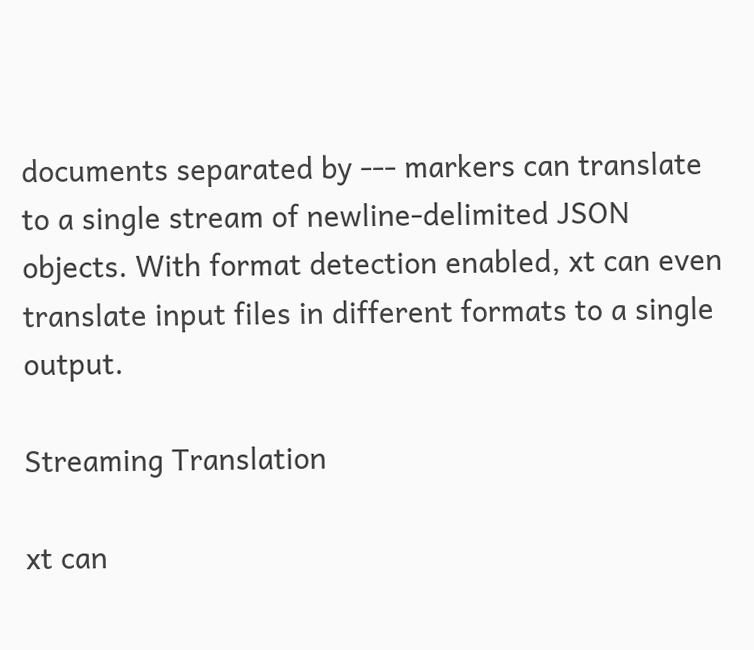documents separated by --- markers can translate to a single stream of newline-delimited JSON objects. With format detection enabled, xt can even translate input files in different formats to a single output.

Streaming Translation

xt can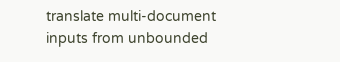translate multi-document inputs from unbounded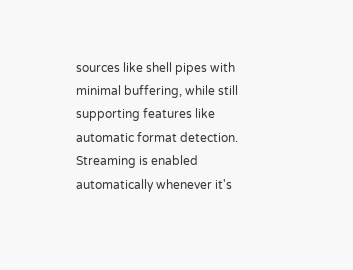sources like shell pipes with minimal buffering, while still supporting features like automatic format detection. Streaming is enabled automatically whenever it's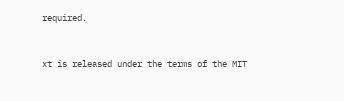required.


xt is released under the terms of the MIT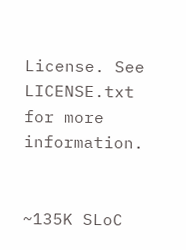License. See LICENSE.txt for more information.


~135K SLoC